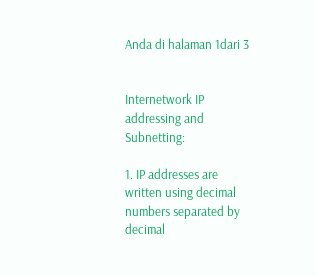Anda di halaman 1dari 3


Internetwork IP addressing and Subnetting:

1. IP addresses are written using decimal numbers separated by decimal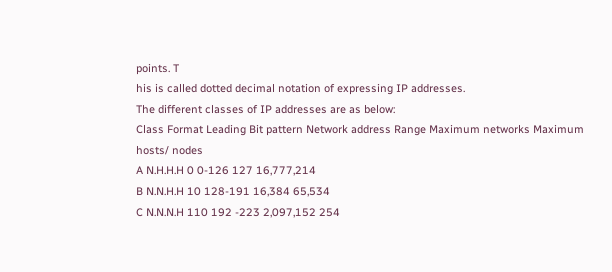points. T
his is called dotted decimal notation of expressing IP addresses.
The different classes of IP addresses are as below:
Class Format Leading Bit pattern Network address Range Maximum networks Maximum
hosts/ nodes
A N.H.H.H 0 0-126 127 16,777,214
B N.N.H.H 10 128-191 16,384 65,534
C N.N.N.H 110 192 -223 2,097,152 254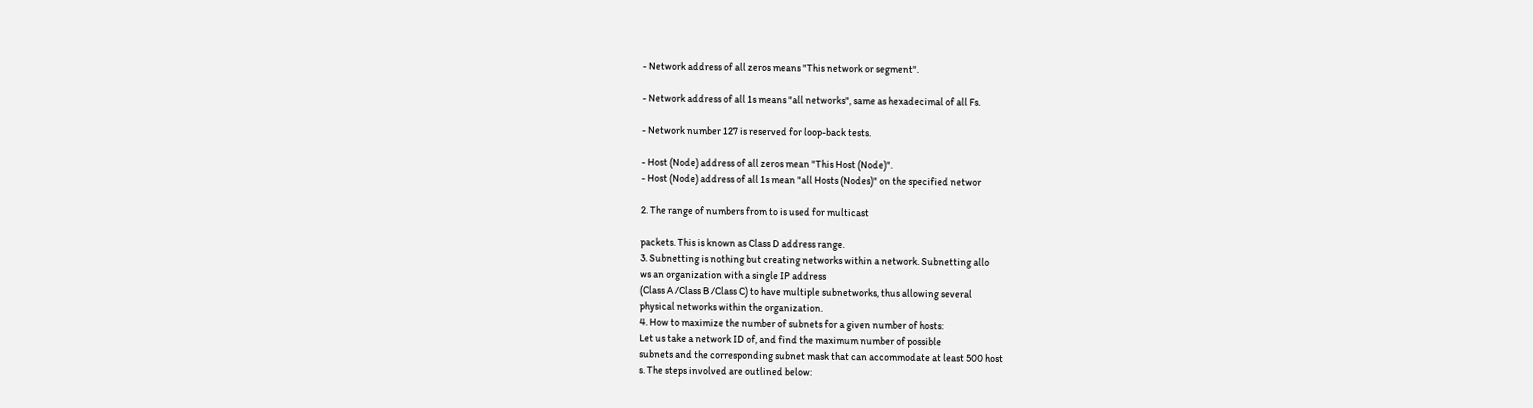- Network address of all zeros means "This network or segment".

- Network address of all 1s means "all networks", same as hexadecimal of all Fs.

- Network number 127 is reserved for loop-back tests.

- Host (Node) address of all zeros mean "This Host (Node)".
- Host (Node) address of all 1s mean "all Hosts (Nodes)" on the specified networ

2. The range of numbers from to is used for multicast

packets. This is known as Class D address range.
3. Subnetting is nothing but creating networks within a network. Subnetting allo
ws an organization with a single IP address
(Class A /Class B /Class C) to have multiple subnetworks, thus allowing several
physical networks within the organization.
4. How to maximize the number of subnets for a given number of hosts:
Let us take a network ID of, and find the maximum number of possible
subnets and the corresponding subnet mask that can accommodate at least 500 host
s. The steps involved are outlined below: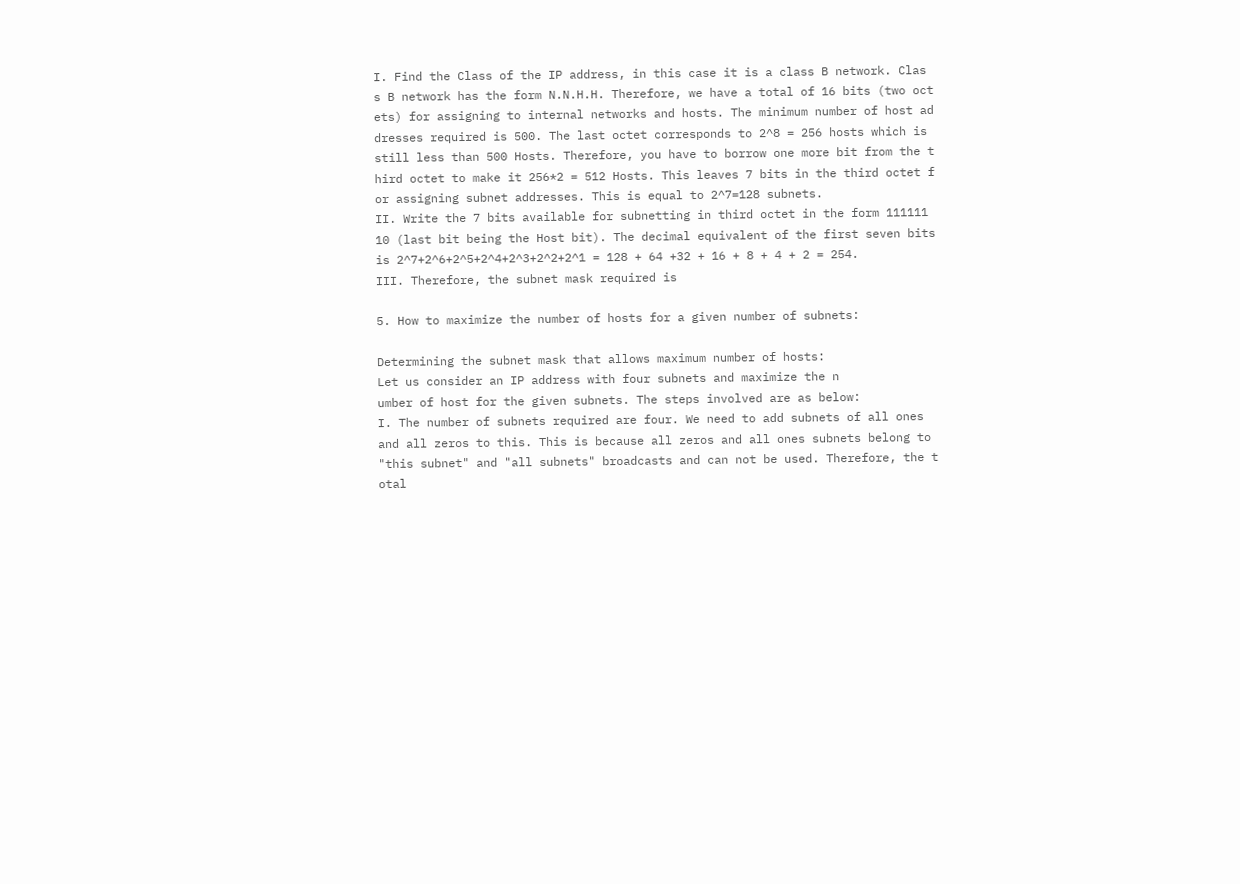I. Find the Class of the IP address, in this case it is a class B network. Clas
s B network has the form N.N.H.H. Therefore, we have a total of 16 bits (two oct
ets) for assigning to internal networks and hosts. The minimum number of host ad
dresses required is 500. The last octet corresponds to 2^8 = 256 hosts which is
still less than 500 Hosts. Therefore, you have to borrow one more bit from the t
hird octet to make it 256*2 = 512 Hosts. This leaves 7 bits in the third octet f
or assigning subnet addresses. This is equal to 2^7=128 subnets.
II. Write the 7 bits available for subnetting in third octet in the form 111111
10 (last bit being the Host bit). The decimal equivalent of the first seven bits
is 2^7+2^6+2^5+2^4+2^3+2^2+2^1 = 128 + 64 +32 + 16 + 8 + 4 + 2 = 254.
III. Therefore, the subnet mask required is

5. How to maximize the number of hosts for a given number of subnets:

Determining the subnet mask that allows maximum number of hosts:
Let us consider an IP address with four subnets and maximize the n
umber of host for the given subnets. The steps involved are as below:
I. The number of subnets required are four. We need to add subnets of all ones
and all zeros to this. This is because all zeros and all ones subnets belong to
"this subnet" and "all subnets" broadcasts and can not be used. Therefore, the t
otal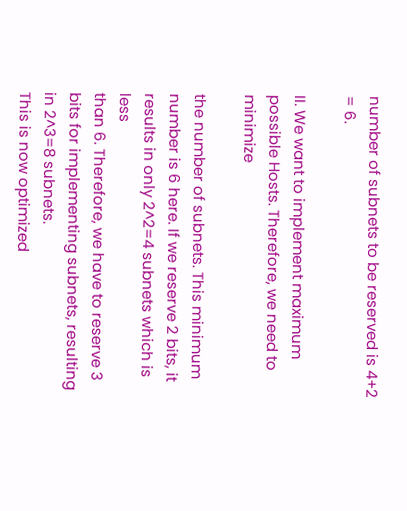number of subnets to be reserved is 4+2 = 6.

II. We want to implement maximum possible Hosts. Therefore, we need to minimize

the number of subnets. This minimum number is 6 here. If we reserve 2 bits, it
results in only 2^2=4 subnets which is less
than 6. Therefore, we have to reserve 3 bits for implementing subnets, resulting
in 2^3=8 subnets.
This is now optimized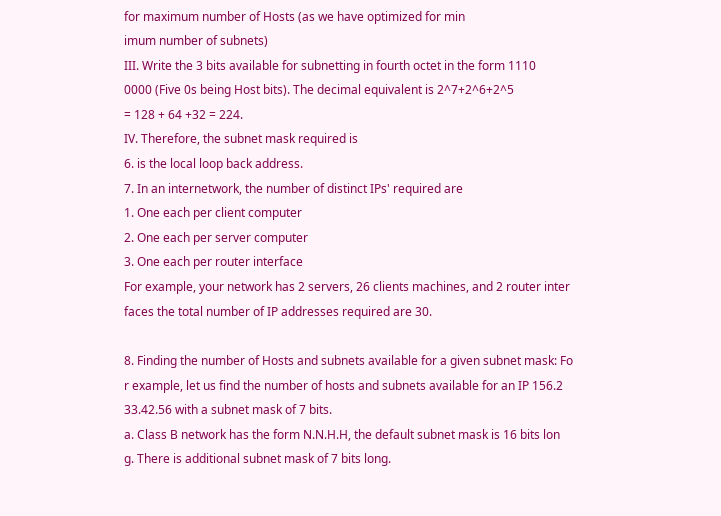for maximum number of Hosts (as we have optimized for min
imum number of subnets)
III. Write the 3 bits available for subnetting in fourth octet in the form 1110
0000 (Five 0s being Host bits). The decimal equivalent is 2^7+2^6+2^5
= 128 + 64 +32 = 224.
IV. Therefore, the subnet mask required is
6. is the local loop back address.
7. In an internetwork, the number of distinct IPs' required are
1. One each per client computer
2. One each per server computer
3. One each per router interface
For example, your network has 2 servers, 26 clients machines, and 2 router inter
faces the total number of IP addresses required are 30.

8. Finding the number of Hosts and subnets available for a given subnet mask: Fo
r example, let us find the number of hosts and subnets available for an IP 156.2
33.42.56 with a subnet mask of 7 bits.
a. Class B network has the form N.N.H.H, the default subnet mask is 16 bits lon
g. There is additional subnet mask of 7 bits long.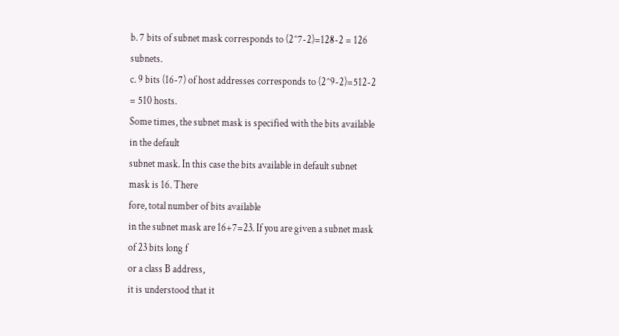b. 7 bits of subnet mask corresponds to (2^7-2)=128-2 = 126 subnets.
c. 9 bits (16-7) of host addresses corresponds to (2^9-2)=512-2 = 510 hosts.
Some times, the subnet mask is specified with the bits available in the default
subnet mask. In this case the bits available in default subnet mask is 16. There
fore, total number of bits available
in the subnet mask are 16+7=23. If you are given a subnet mask of 23 bits long f
or a class B address,
it is understood that it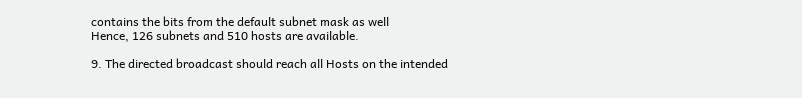contains the bits from the default subnet mask as well
Hence, 126 subnets and 510 hosts are available.

9. The directed broadcast should reach all Hosts on the intended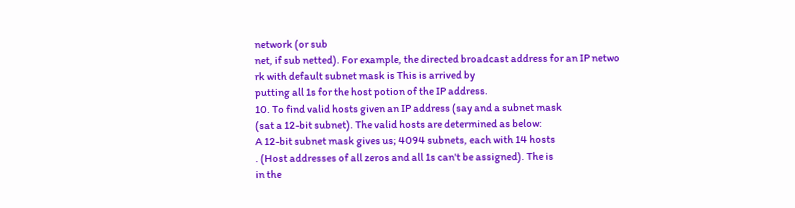network (or sub
net, if sub netted). For example, the directed broadcast address for an IP netwo
rk with default subnet mask is This is arrived by
putting all 1s for the host potion of the IP address.
10. To find valid hosts given an IP address (say and a subnet mask
(sat a 12-bit subnet). The valid hosts are determined as below:
A 12-bit subnet mask gives us; 4094 subnets, each with 14 hosts
. (Host addresses of all zeros and all 1s can't be assigned). The is
in the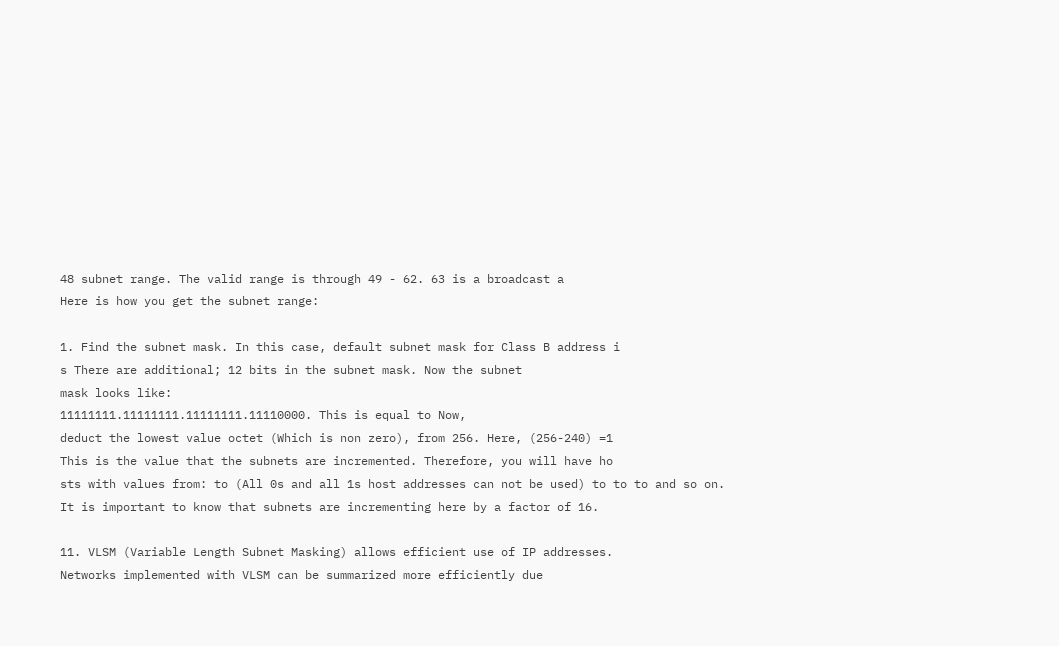48 subnet range. The valid range is through 49 - 62. 63 is a broadcast a
Here is how you get the subnet range:

1. Find the subnet mask. In this case, default subnet mask for Class B address i
s There are additional; 12 bits in the subnet mask. Now the subnet
mask looks like:
11111111.11111111.11111111.11110000. This is equal to Now,
deduct the lowest value octet (Which is non zero), from 256. Here, (256-240) =1
This is the value that the subnets are incremented. Therefore, you will have ho
sts with values from: to (All 0s and all 1s host addresses can not be used) to to to and so on.
It is important to know that subnets are incrementing here by a factor of 16.

11. VLSM (Variable Length Subnet Masking) allows efficient use of IP addresses.
Networks implemented with VLSM can be summarized more efficiently due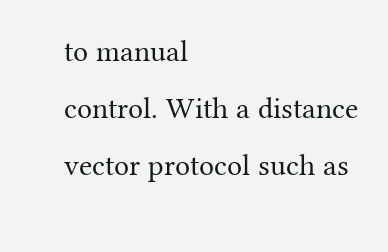to manual
control. With a distance vector protocol such as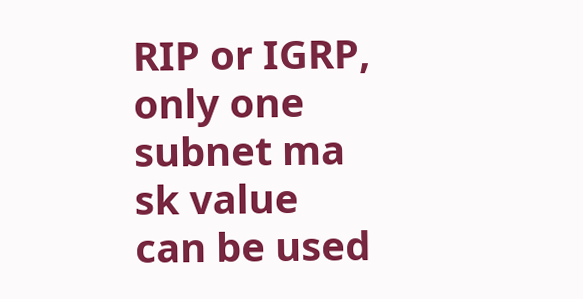RIP or IGRP, only one subnet ma
sk value can be used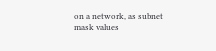on a network, as subnet mask values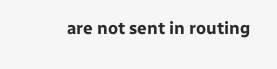are not sent in routing